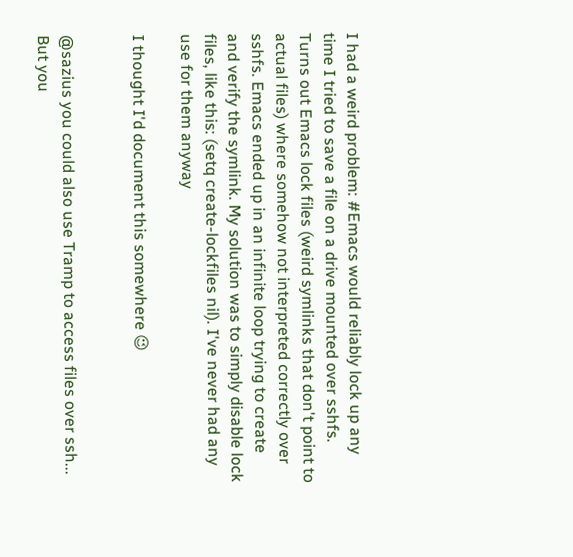I had a weird problem: #Emacs would reliably lock up any time I tried to save a file on a drive mounted over sshfs. Turns out Emacs lock files (weird symlinks that don't point to actual files) where somehow not interpreted correctly over sshfs. Emacs ended up in an infinite loop trying to create and verify the symlink. My solution was to simply disable lock files, like this: (setq create-lockfiles nil). I've never had any use for them anyway

I thought I'd document this somewhere 😉


@sazius you could also use Tramp to access files over ssh... But you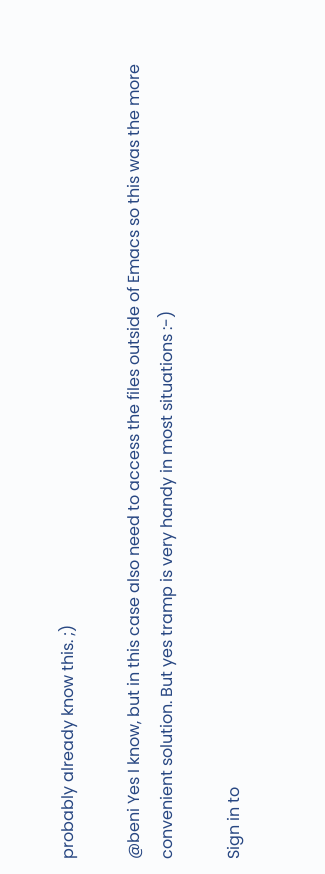probably already know this. ;)

@beni Yes I know, but in this case also need to access the files outside of Emacs so this was the more convenient solution. But yes tramp is very handy in most situations :-)

Sign in to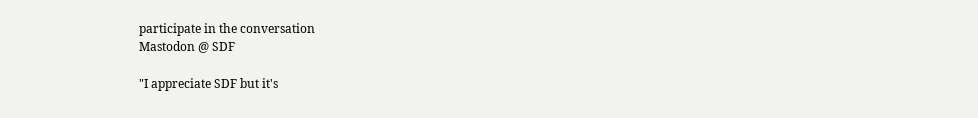participate in the conversation
Mastodon @ SDF

"I appreciate SDF but it's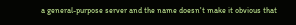a general-purpose server and the name doesn't make it obvious that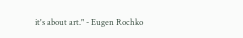it's about art." - Eugen Rochko